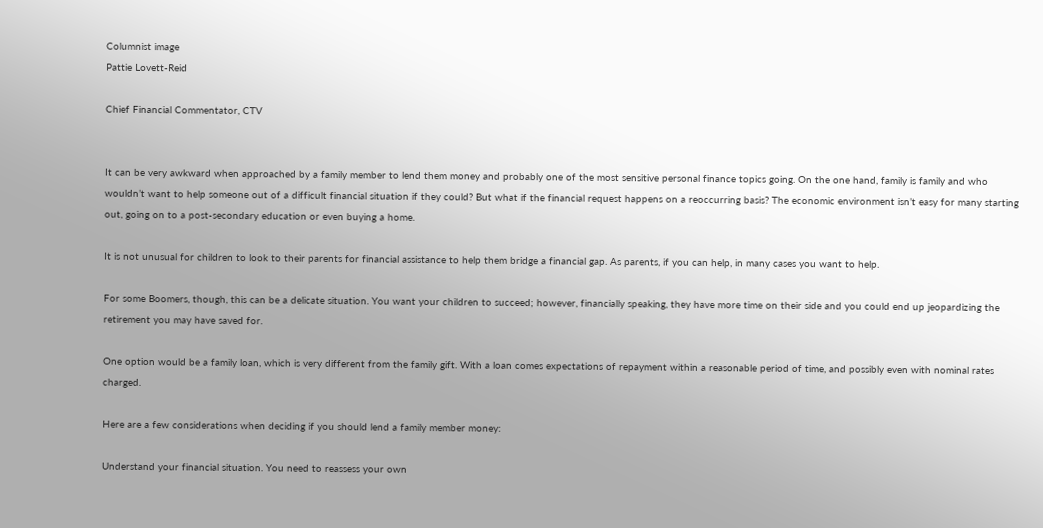Columnist image
Pattie Lovett-Reid

Chief Financial Commentator, CTV


It can be very awkward when approached by a family member to lend them money and probably one of the most sensitive personal finance topics going. On the one hand, family is family and who wouldn’t want to help someone out of a difficult financial situation if they could? But what if the financial request happens on a reoccurring basis? The economic environment isn’t easy for many starting out, going on to a post-secondary education or even buying a home.

It is not unusual for children to look to their parents for financial assistance to help them bridge a financial gap. As parents, if you can help, in many cases you want to help.

For some Boomers, though, this can be a delicate situation. You want your children to succeed; however, financially speaking, they have more time on their side and you could end up jeopardizing the retirement you may have saved for.

One option would be a family loan, which is very different from the family gift. With a loan comes expectations of repayment within a reasonable period of time, and possibly even with nominal rates charged.

Here are a few considerations when deciding if you should lend a family member money:

Understand your financial situation. You need to reassess your own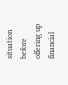situation before offering up financial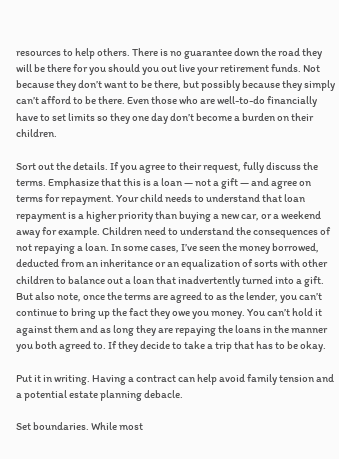resources to help others. There is no guarantee down the road they will be there for you should you out live your retirement funds. Not because they don’t want to be there, but possibly because they simply can’t afford to be there. Even those who are well-to-do financially have to set limits so they one day don’t become a burden on their children.

Sort out the details. If you agree to their request, fully discuss the terms. Emphasize that this is a loan — not a gift — and agree on terms for repayment. Your child needs to understand that loan repayment is a higher priority than buying a new car, or a weekend away for example. Children need to understand the consequences of not repaying a loan. In some cases, I’ve seen the money borrowed, deducted from an inheritance or an equalization of sorts with other children to balance out a loan that inadvertently turned into a gift. But also note, once the terms are agreed to as the lender, you can’t continue to bring up the fact they owe you money. You can’t hold it against them and as long they are repaying the loans in the manner you both agreed to. If they decide to take a trip that has to be okay.

Put it in writing. Having a contract can help avoid family tension and a potential estate planning debacle.

Set boundaries. While most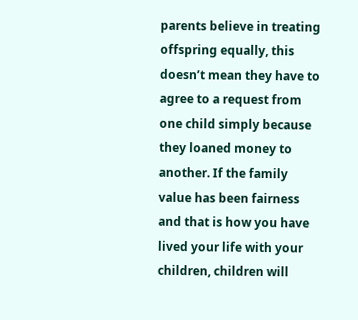parents believe in treating offspring equally, this doesn’t mean they have to agree to a request from one child simply because they loaned money to another. If the family value has been fairness and that is how you have lived your life with your children, children will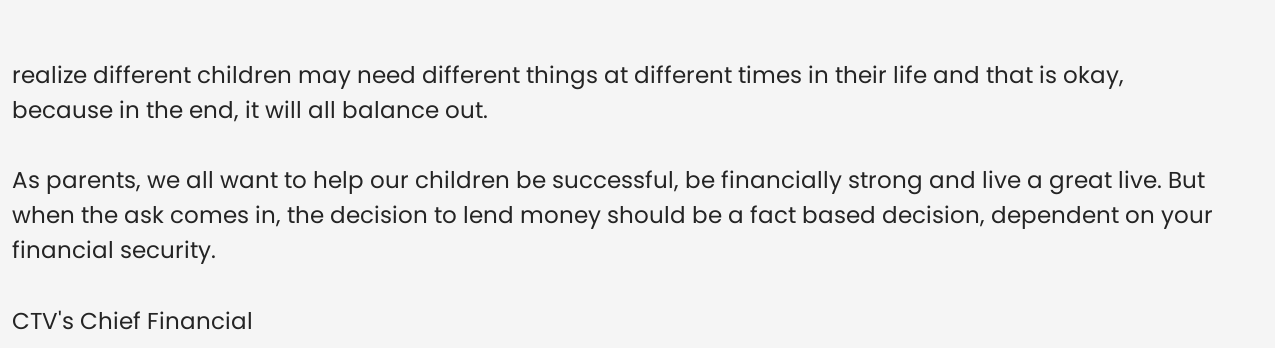realize different children may need different things at different times in their life and that is okay, because in the end, it will all balance out.

As parents, we all want to help our children be successful, be financially strong and live a great live. But when the ask comes in, the decision to lend money should be a fact based decision, dependent on your financial security.

CTV's Chief Financial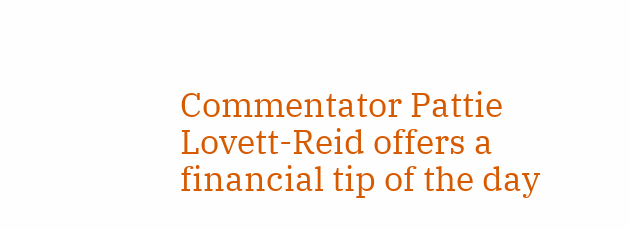Commentator Pattie Lovett-Reid offers a financial tip of the day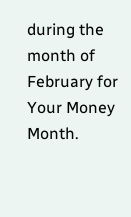during the month of February for Your Money Month.